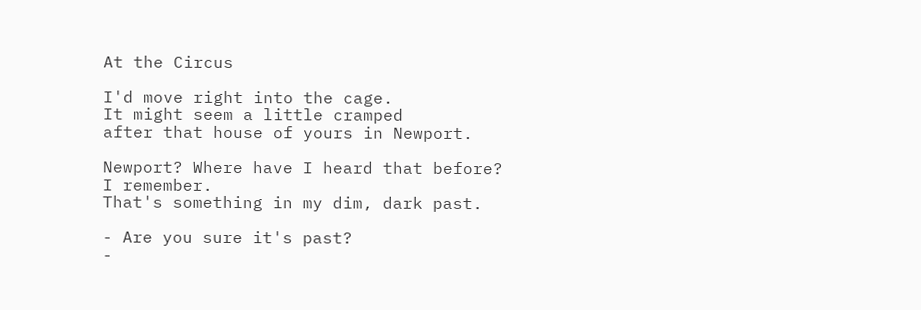At the Circus

I'd move right into the cage.
It might seem a little cramped
after that house of yours in Newport.

Newport? Where have I heard that before?
I remember.
That's something in my dim, dark past.

- Are you sure it's past?
-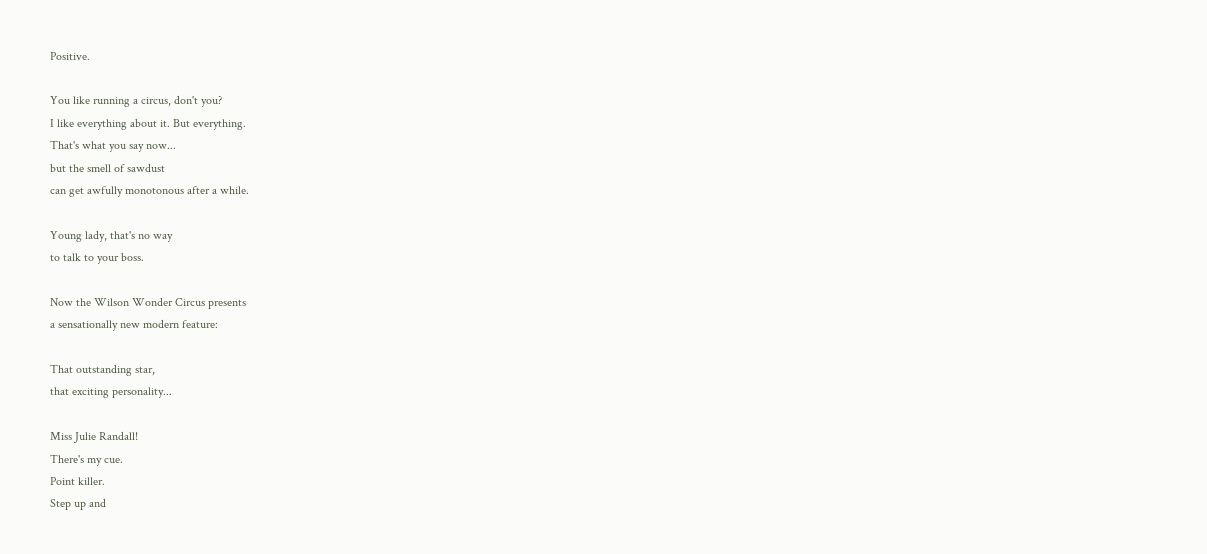Positive.

You like running a circus, don't you?
I like everything about it. But everything.
That's what you say now...
but the smell of sawdust
can get awfully monotonous after a while.

Young lady, that's no way
to talk to your boss.

Now the Wilson Wonder Circus presents
a sensationally new modern feature:

That outstanding star,
that exciting personality...

Miss Julie Randall!
There's my cue.
Point killer.
Step up and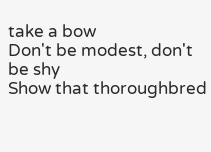take a bow
Don't be modest, don't be shy
Show that thoroughbred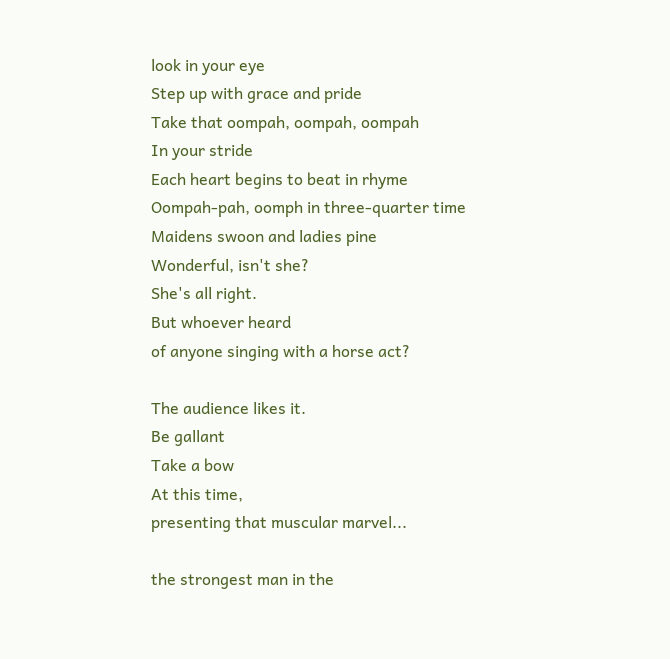look in your eye
Step up with grace and pride
Take that oompah, oompah, oompah
In your stride
Each heart begins to beat in rhyme
Oompah-pah, oomph in three-quarter time
Maidens swoon and ladies pine
Wonderful, isn't she?
She's all right.
But whoever heard
of anyone singing with a horse act?

The audience likes it.
Be gallant
Take a bow
At this time,
presenting that muscular marvel...

the strongest man in the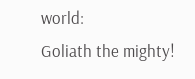world:
Goliath the mighty!